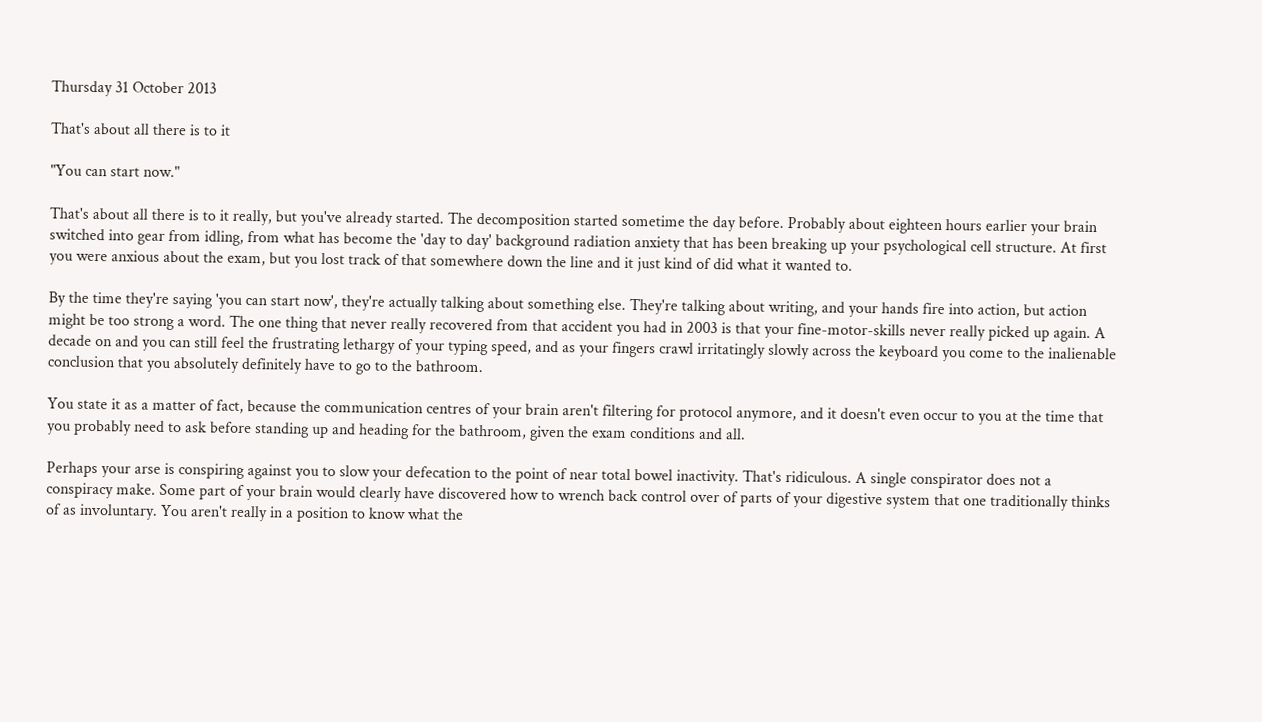Thursday 31 October 2013

That's about all there is to it

"You can start now."

That's about all there is to it really, but you've already started. The decomposition started sometime the day before. Probably about eighteen hours earlier your brain switched into gear from idling, from what has become the 'day to day' background radiation anxiety that has been breaking up your psychological cell structure. At first you were anxious about the exam, but you lost track of that somewhere down the line and it just kind of did what it wanted to.

By the time they're saying 'you can start now', they're actually talking about something else. They're talking about writing, and your hands fire into action, but action might be too strong a word. The one thing that never really recovered from that accident you had in 2003 is that your fine-motor-skills never really picked up again. A decade on and you can still feel the frustrating lethargy of your typing speed, and as your fingers crawl irritatingly slowly across the keyboard you come to the inalienable conclusion that you absolutely definitely have to go to the bathroom.

You state it as a matter of fact, because the communication centres of your brain aren't filtering for protocol anymore, and it doesn't even occur to you at the time that you probably need to ask before standing up and heading for the bathroom, given the exam conditions and all.

Perhaps your arse is conspiring against you to slow your defecation to the point of near total bowel inactivity. That's ridiculous. A single conspirator does not a conspiracy make. Some part of your brain would clearly have discovered how to wrench back control over of parts of your digestive system that one traditionally thinks of as involuntary. You aren't really in a position to know what the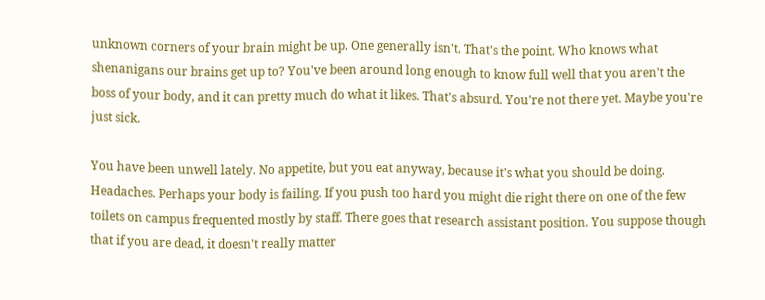unknown corners of your brain might be up. One generally isn't. That's the point. Who knows what shenanigans our brains get up to? You've been around long enough to know full well that you aren't the boss of your body, and it can pretty much do what it likes. That's absurd. You're not there yet. Maybe you're just sick.

You have been unwell lately. No appetite, but you eat anyway, because it's what you should be doing. Headaches. Perhaps your body is failing. If you push too hard you might die right there on one of the few toilets on campus frequented mostly by staff. There goes that research assistant position. You suppose though that if you are dead, it doesn't really matter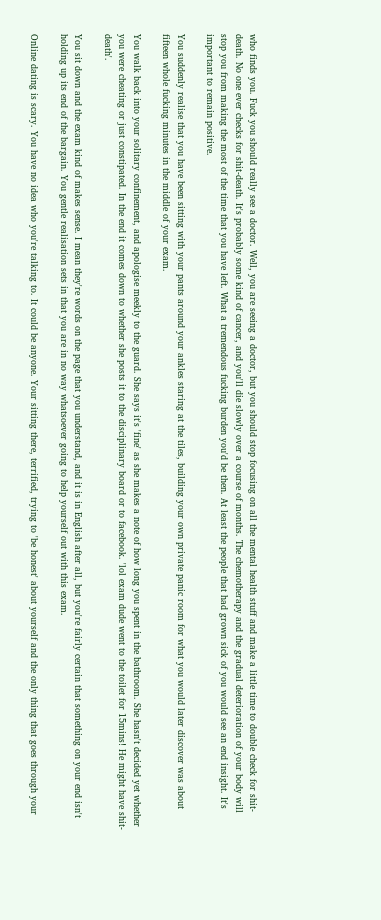who finds you. Fuck you should really see a doctor. Well, you are seeing a doctor, but you should stop focusing on all the mental health stuff and make a little time to double check for shit-death. No one ever checks for shit-death. It's probably some kind of cancer, and you'll die slowly over a course of months. The chemotherapy and the gradual deterioration of your body will stop you from making the most of the time that you have left. What a tremendous fucking burden you'd be then. At least the people that had grown sick of you would see an end insight. It's important to remain positive.

You suddenly realise that you have been sitting with your pants around your ankles staring at the tiles, building your own private panic room for what you would later discover was about fifteen whole fucking minutes in the middle of your exam.

You walk back into your solitary confinement, and apologise meekly to the guard. She says it's 'fine' as she makes a note of how long you spent in the bathroom. She hasn't decided yet whether you were cheating or just constipated. In the end it comes down to whether she posts it to the disciplinary board or to facebook. 'lol exam dude went to the toilet for 15mins! He might have shit-death'.

You sit down and the exam kind of makes sense. I mean they're words on the page that you understand, and it is in English after all, but you're fairly certain that something on your end isn't holding up its end of the bargain. You gentle realisation sets in that you are in no way whatsoever going to help yourself out with this exam.

Online dating is scary. You have no idea who you're talking to. It could be anyone. Your sitting there, terrified, trying to 'be honest' about yourself and the only thing that goes through your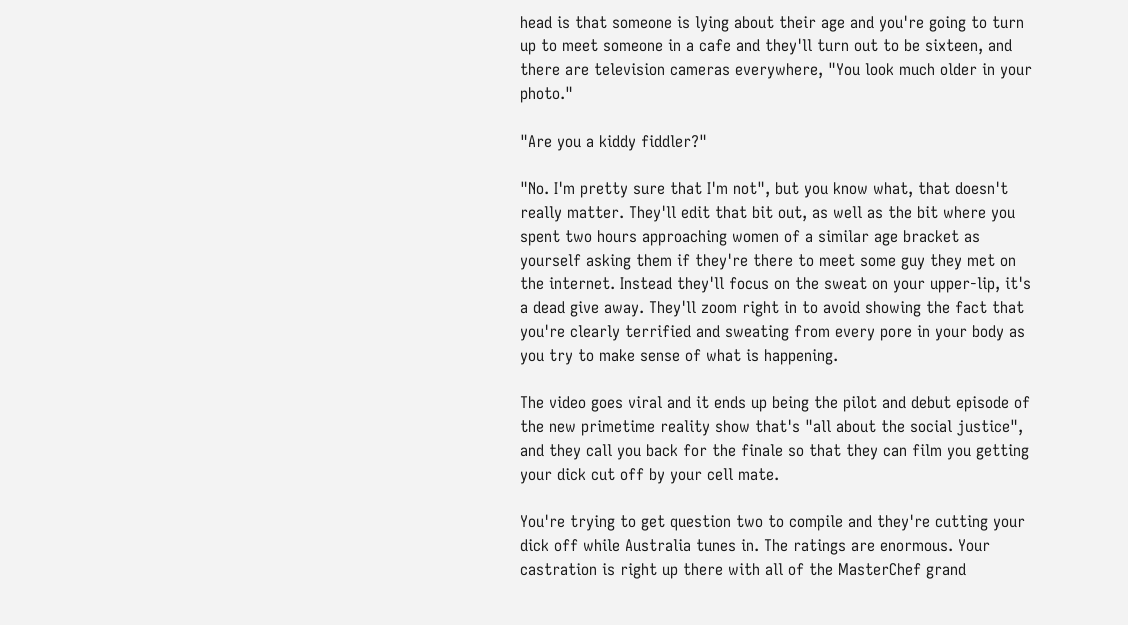head is that someone is lying about their age and you're going to turn up to meet someone in a cafe and they'll turn out to be sixteen, and there are television cameras everywhere, "You look much older in your photo."

"Are you a kiddy fiddler?"

"No. I'm pretty sure that I'm not", but you know what, that doesn't really matter. They'll edit that bit out, as well as the bit where you spent two hours approaching women of a similar age bracket as yourself asking them if they're there to meet some guy they met on the internet. Instead they'll focus on the sweat on your upper-lip, it's a dead give away. They'll zoom right in to avoid showing the fact that you're clearly terrified and sweating from every pore in your body as you try to make sense of what is happening.

The video goes viral and it ends up being the pilot and debut episode of the new primetime reality show that's "all about the social justice", and they call you back for the finale so that they can film you getting your dick cut off by your cell mate.

You're trying to get question two to compile and they're cutting your dick off while Australia tunes in. The ratings are enormous. Your castration is right up there with all of the MasterChef grand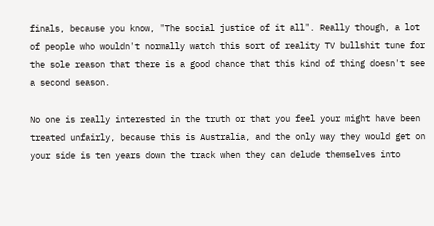finals, because you know, "The social justice of it all". Really though, a lot of people who wouldn't normally watch this sort of reality TV bullshit tune for the sole reason that there is a good chance that this kind of thing doesn't see a second season.

No one is really interested in the truth or that you feel your might have been treated unfairly, because this is Australia, and the only way they would get on your side is ten years down the track when they can delude themselves into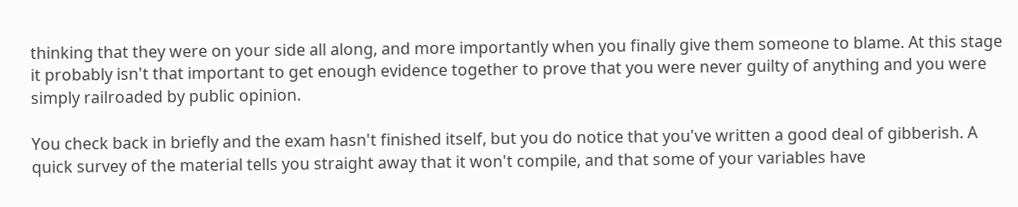thinking that they were on your side all along, and more importantly when you finally give them someone to blame. At this stage it probably isn't that important to get enough evidence together to prove that you were never guilty of anything and you were simply railroaded by public opinion.

You check back in briefly and the exam hasn't finished itself, but you do notice that you've written a good deal of gibberish. A quick survey of the material tells you straight away that it won't compile, and that some of your variables have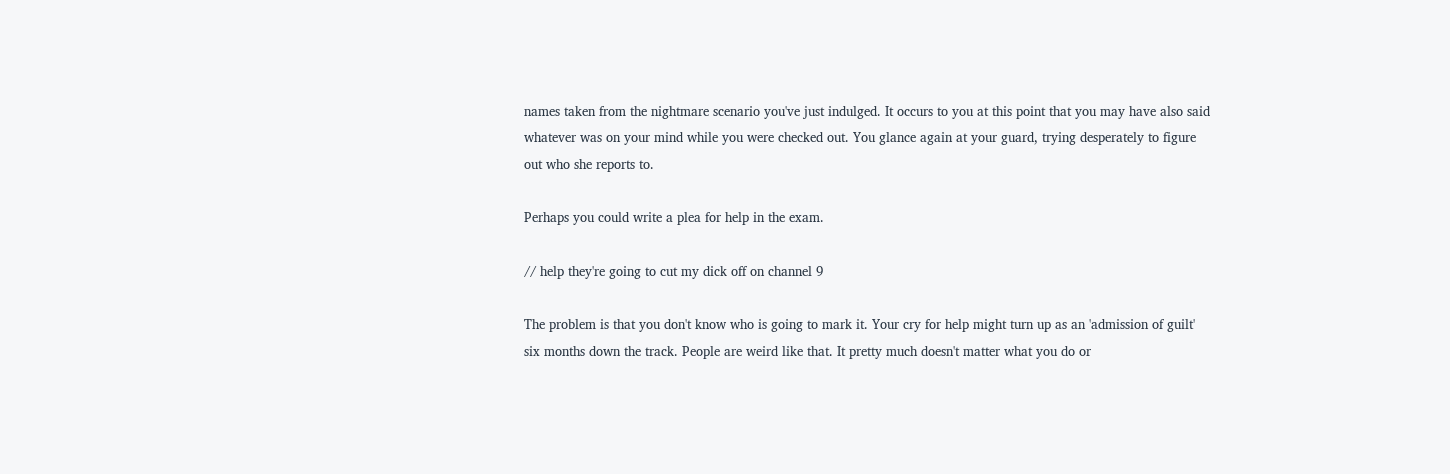names taken from the nightmare scenario you've just indulged. It occurs to you at this point that you may have also said whatever was on your mind while you were checked out. You glance again at your guard, trying desperately to figure out who she reports to.

Perhaps you could write a plea for help in the exam.

// help they're going to cut my dick off on channel 9

The problem is that you don't know who is going to mark it. Your cry for help might turn up as an 'admission of guilt' six months down the track. People are weird like that. It pretty much doesn't matter what you do or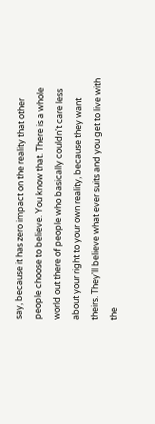say, because it has zero impact on the reality that other people choose to believe. You know that. There is a whole world out there of people who basically couldn't care less about your right to your own reality, because they want theirs. They'll believe what ever suits and you get to live with the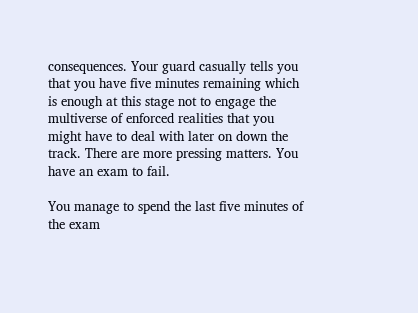consequences. Your guard casually tells you that you have five minutes remaining which is enough at this stage not to engage the multiverse of enforced realities that you might have to deal with later on down the track. There are more pressing matters. You have an exam to fail.

You manage to spend the last five minutes of the exam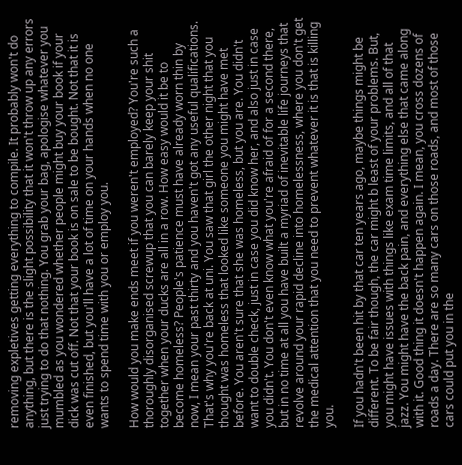removing expletives getting everything to compile. It probably won't do anything, but there is the slight possibility that it won't throw up any errors just trying to do that nothing. You grab your bag, apologise whatever you mumbled as you wondered whether people might buy your book if your dick was cut off. Not that your book is on sale to be bought. Not that it is even finished, but you'll have a lot of time on your hands when no one wants to spend time with you or employ you.

How would you make ends meet if you weren't employed? You're such a thoroughly disorganised screwup that you can barely keep your shit together when your ducks are all in a row. How easy would it be to become homeless? People's patience must have already worn thin by now, I mean your past thirty and you haven't got any useful qualifications. That's why you're back at uni. You saw that girl the other night that you thought was homeless that looked like someone you might have met before. You aren't sure that she was homeless, but you are. You didn't want to double check, just in case you did know her, and also just in case you didn't. You don't even know what you're afraid of for a second there, but in no time at all you have built a myriad of inevitable life journeys that revolve around your rapid decline into homelessness, where you don't get the medical attention that you need to prevent whatever it is that is killing you.

If you hadn't been hit by that car ten years ago, maybe things might be different. To be fair though, the car might b least of your problems. But, you might have issues with things like exam time limits, and all of that jazz. You might have the back pain, and everything else that came along with it. Good thing it doesn't happen again. I mean, you cross dozens of roads a day. There are so many cars on those roads, and most of those cars could put you in the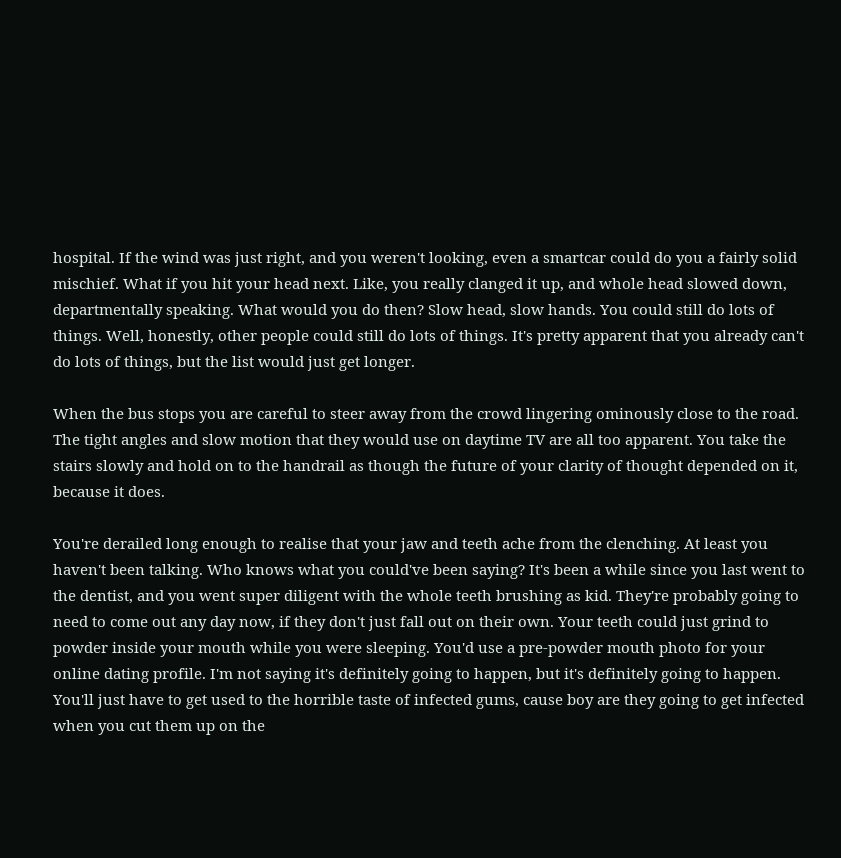hospital. If the wind was just right, and you weren't looking, even a smartcar could do you a fairly solid mischief. What if you hit your head next. Like, you really clanged it up, and whole head slowed down, departmentally speaking. What would you do then? Slow head, slow hands. You could still do lots of things. Well, honestly, other people could still do lots of things. It's pretty apparent that you already can't do lots of things, but the list would just get longer.

When the bus stops you are careful to steer away from the crowd lingering ominously close to the road. The tight angles and slow motion that they would use on daytime TV are all too apparent. You take the stairs slowly and hold on to the handrail as though the future of your clarity of thought depended on it, because it does.

You're derailed long enough to realise that your jaw and teeth ache from the clenching. At least you haven't been talking. Who knows what you could've been saying? It's been a while since you last went to the dentist, and you went super diligent with the whole teeth brushing as kid. They're probably going to need to come out any day now, if they don't just fall out on their own. Your teeth could just grind to powder inside your mouth while you were sleeping. You'd use a pre-powder mouth photo for your online dating profile. I'm not saying it's definitely going to happen, but it's definitely going to happen. You'll just have to get used to the horrible taste of infected gums, cause boy are they going to get infected when you cut them up on the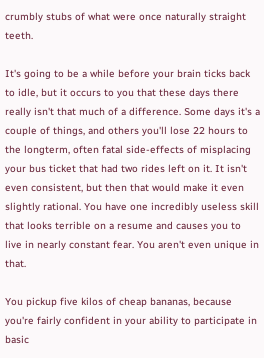crumbly stubs of what were once naturally straight teeth.

It's going to be a while before your brain ticks back to idle, but it occurs to you that these days there really isn't that much of a difference. Some days it's a couple of things, and others you'll lose 22 hours to the longterm, often fatal side-effects of misplacing your bus ticket that had two rides left on it. It isn't even consistent, but then that would make it even slightly rational. You have one incredibly useless skill that looks terrible on a resume and causes you to live in nearly constant fear. You aren't even unique in that.

You pickup five kilos of cheap bananas, because you're fairly confident in your ability to participate in basic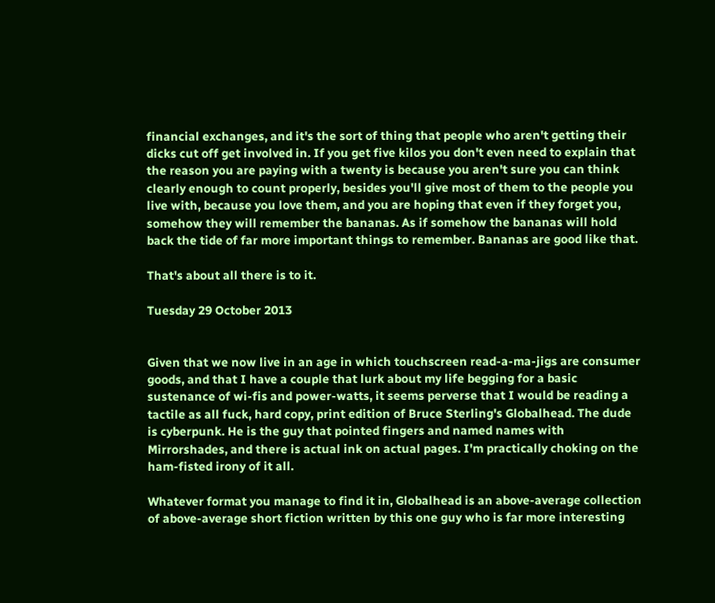financial exchanges, and it's the sort of thing that people who aren't getting their dicks cut off get involved in. If you get five kilos you don't even need to explain that the reason you are paying with a twenty is because you aren't sure you can think clearly enough to count properly, besides you'll give most of them to the people you live with, because you love them, and you are hoping that even if they forget you, somehow they will remember the bananas. As if somehow the bananas will hold back the tide of far more important things to remember. Bananas are good like that.

That's about all there is to it.

Tuesday 29 October 2013


Given that we now live in an age in which touchscreen read-a-ma-jigs are consumer goods, and that I have a couple that lurk about my life begging for a basic sustenance of wi-fis and power-watts, it seems perverse that I would be reading a tactile as all fuck, hard copy, print edition of Bruce Sterling's Globalhead. The dude is cyberpunk. He is the guy that pointed fingers and named names with Mirrorshades, and there is actual ink on actual pages. I'm practically choking on the ham-fisted irony of it all.

Whatever format you manage to find it in, Globalhead is an above-average collection of above-average short fiction written by this one guy who is far more interesting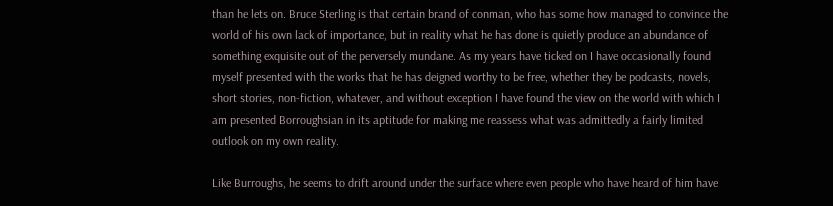than he lets on. Bruce Sterling is that certain brand of conman, who has some how managed to convince the world of his own lack of importance, but in reality what he has done is quietly produce an abundance of something exquisite out of the perversely mundane. As my years have ticked on I have occasionally found myself presented with the works that he has deigned worthy to be free, whether they be podcasts, novels, short stories, non-fiction, whatever, and without exception I have found the view on the world with which I am presented Borroughsian in its aptitude for making me reassess what was admittedly a fairly limited outlook on my own reality.

Like Burroughs, he seems to drift around under the surface where even people who have heard of him have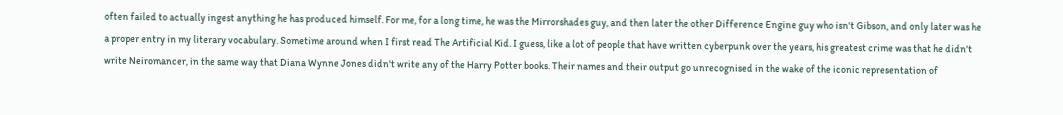often failed to actually ingest anything he has produced himself. For me, for a long time, he was the Mirrorshades guy, and then later the other Difference Engine guy who isn't Gibson, and only later was he a proper entry in my literary vocabulary. Sometime around when I first read The Artificial Kid. I guess, like a lot of people that have written cyberpunk over the years, his greatest crime was that he didn't write Neiromancer, in the same way that Diana Wynne Jones didn't write any of the Harry Potter books. Their names and their output go unrecognised in the wake of the iconic representation of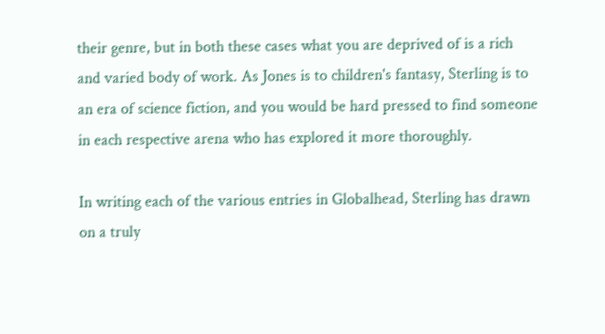their genre, but in both these cases what you are deprived of is a rich and varied body of work. As Jones is to children's fantasy, Sterling is to an era of science fiction, and you would be hard pressed to find someone in each respective arena who has explored it more thoroughly.

In writing each of the various entries in Globalhead, Sterling has drawn on a truly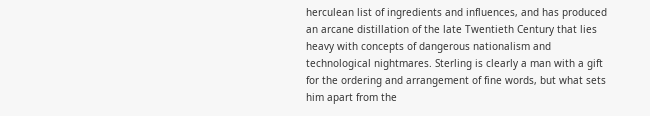herculean list of ingredients and influences, and has produced an arcane distillation of the late Twentieth Century that lies heavy with concepts of dangerous nationalism and technological nightmares. Sterling is clearly a man with a gift for the ordering and arrangement of fine words, but what sets him apart from the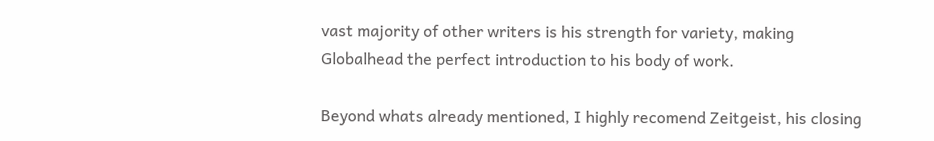vast majority of other writers is his strength for variety, making Globalhead the perfect introduction to his body of work.

Beyond whats already mentioned, I highly recomend Zeitgeist, his closing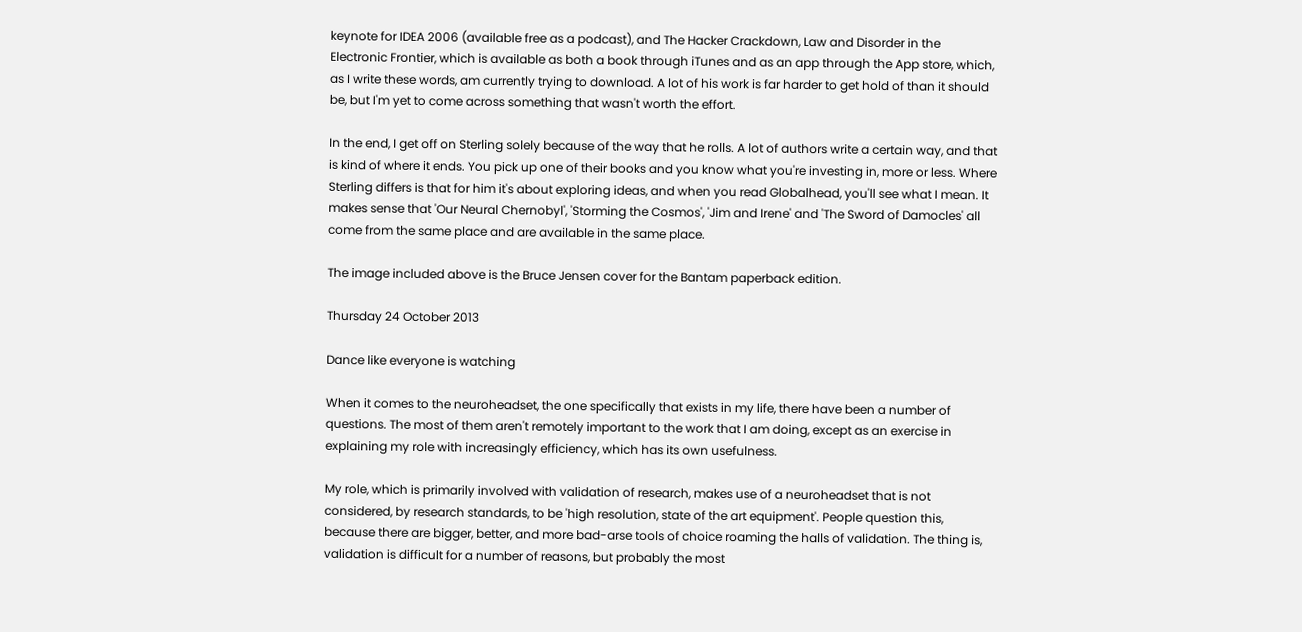keynote for IDEA 2006 (available free as a podcast), and The Hacker Crackdown, Law and Disorder in the Electronic Frontier, which is available as both a book through iTunes and as an app through the App store, which, as I write these words, am currently trying to download. A lot of his work is far harder to get hold of than it should be, but I'm yet to come across something that wasn't worth the effort.

In the end, I get off on Sterling solely because of the way that he rolls. A lot of authors write a certain way, and that is kind of where it ends. You pick up one of their books and you know what you're investing in, more or less. Where Sterling differs is that for him it's about exploring ideas, and when you read Globalhead, you'll see what I mean. It makes sense that 'Our Neural Chernobyl', 'Storming the Cosmos', 'Jim and Irene' and 'The Sword of Damocles' all come from the same place and are available in the same place.

The image included above is the Bruce Jensen cover for the Bantam paperback edition.

Thursday 24 October 2013

Dance like everyone is watching

When it comes to the neuroheadset, the one specifically that exists in my life, there have been a number of questions. The most of them aren't remotely important to the work that I am doing, except as an exercise in explaining my role with increasingly efficiency, which has its own usefulness.

My role, which is primarily involved with validation of research, makes use of a neuroheadset that is not considered, by research standards, to be 'high resolution, state of the art equipment'. People question this, because there are bigger, better, and more bad-arse tools of choice roaming the halls of validation. The thing is, validation is difficult for a number of reasons, but probably the most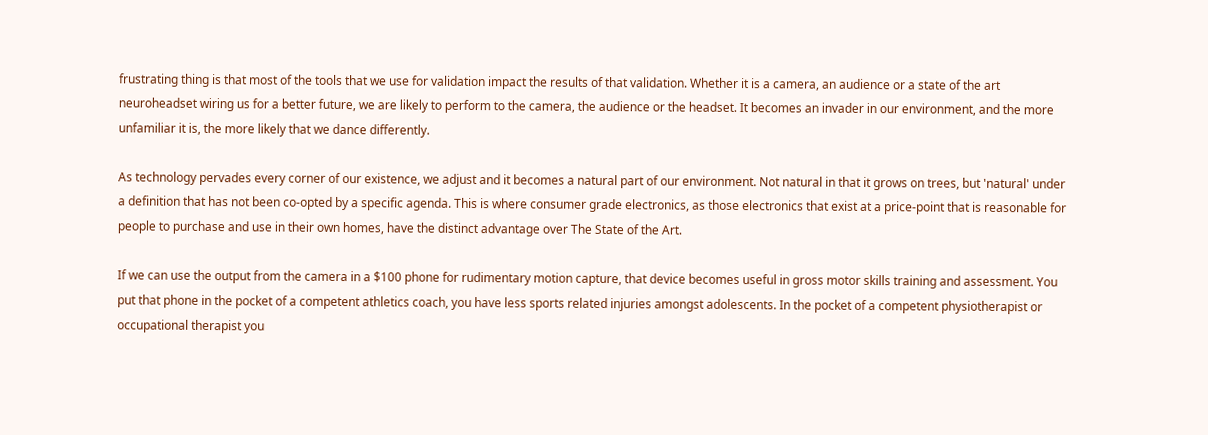frustrating thing is that most of the tools that we use for validation impact the results of that validation. Whether it is a camera, an audience or a state of the art neuroheadset wiring us for a better future, we are likely to perform to the camera, the audience or the headset. It becomes an invader in our environment, and the more unfamiliar it is, the more likely that we dance differently.

As technology pervades every corner of our existence, we adjust and it becomes a natural part of our environment. Not natural in that it grows on trees, but 'natural' under a definition that has not been co-opted by a specific agenda. This is where consumer grade electronics, as those electronics that exist at a price-point that is reasonable for people to purchase and use in their own homes, have the distinct advantage over The State of the Art.

If we can use the output from the camera in a $100 phone for rudimentary motion capture, that device becomes useful in gross motor skills training and assessment. You put that phone in the pocket of a competent athletics coach, you have less sports related injuries amongst adolescents. In the pocket of a competent physiotherapist or occupational therapist you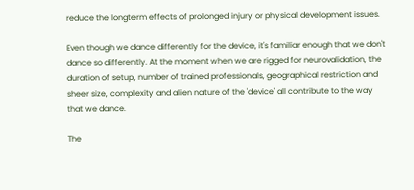reduce the longterm effects of prolonged injury or physical development issues.

Even though we dance differently for the device, it's familiar enough that we don't dance so differently. At the moment when we are rigged for neurovalidation, the duration of setup, number of trained professionals, geographical restriction and sheer size, complexity and alien nature of the 'device' all contribute to the way that we dance.

The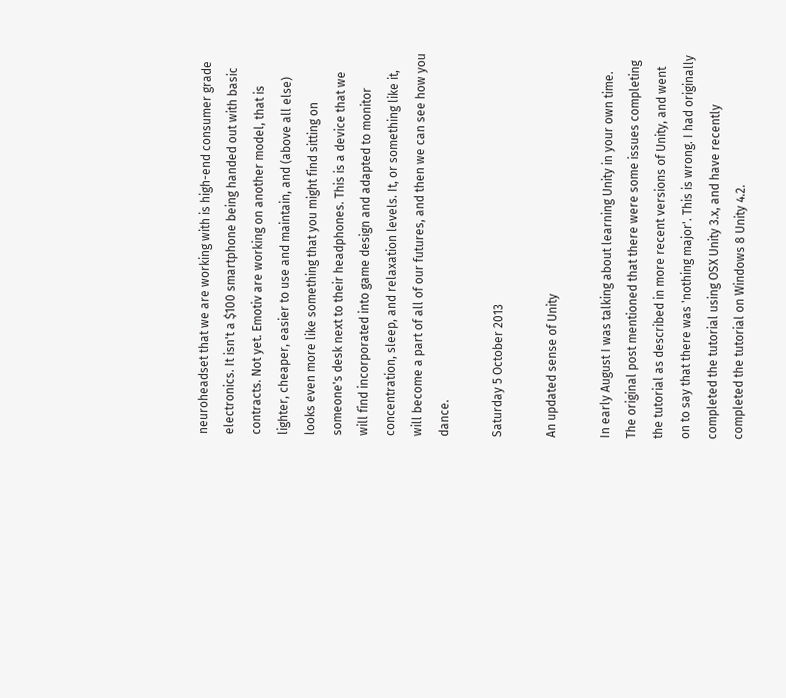neuroheadset that we are working with is high-end consumer grade electronics. It isn't a $100 smartphone being handed out with basic contracts. Not yet. Emotiv are working on another model, that is lighter, cheaper, easier to use and maintain, and (above all else) looks even more like something that you might find sitting on someone's desk next to their headphones. This is a device that we will find incorporated into game design and adapted to monitor concentration, sleep, and relaxation levels. It, or something like it, will become a part of all of our futures, and then we can see how you dance.

Saturday 5 October 2013

An updated sense of Unity

In early August I was talking about learning Unity in your own time. The original post mentioned that there were some issues completing the tutorial as described in more recent versions of Unity, and went on to say that there was 'nothing major'. This is wrong. I had originally completed the tutorial using OSX Unity 3.x, and have recently completed the tutorial on Windows 8 Unity 4.2.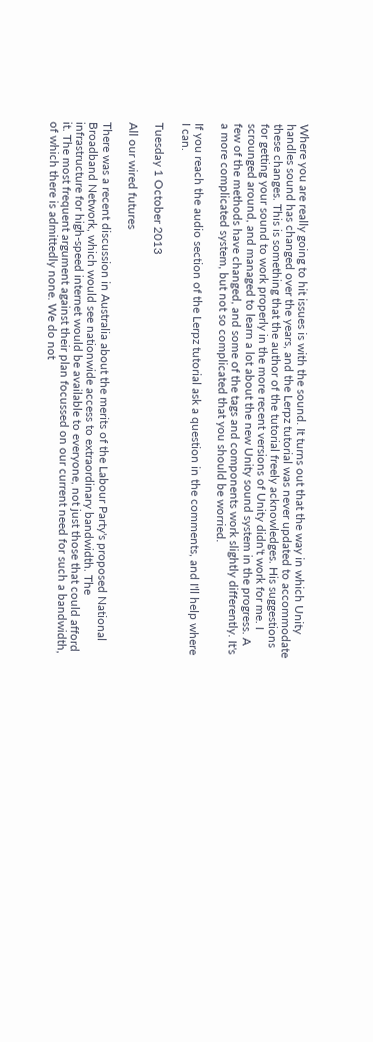Where you are really going to hit issues is with the sound. It turns out that the way in which Unity handles sound has changed over the years, and the Lerpz tutorial was never updated to accommodate these changes. This is something that the author of the tutorial freely acknowledges. His suggestions for getting your sound to work properly in the more recent versions of Unity didn't work for me. I scrounged around, and managed to learn a lot about the new Unity sound system in the progress. A few of the methods have changed, and some of the tags and components work slightly differently. It's a more complicated system, but not so complicated that you should be worried.

If you reach the audio section of the Lerpz tutorial ask a question in the comments, and I'll help where I can.

Tuesday 1 October 2013

All our wired futures

There was a recent discussion in Australia about the merits of the Labour Party's proposed National Broadband Network, which would see nationwide access to extraordinary bandwidth. The infrastructure for high-speed internet would be available to everyone, not just those that could afford it. The most frequent argument against their plan focussed on our current need for such a bandwidth, of which there is admittedly none. We do not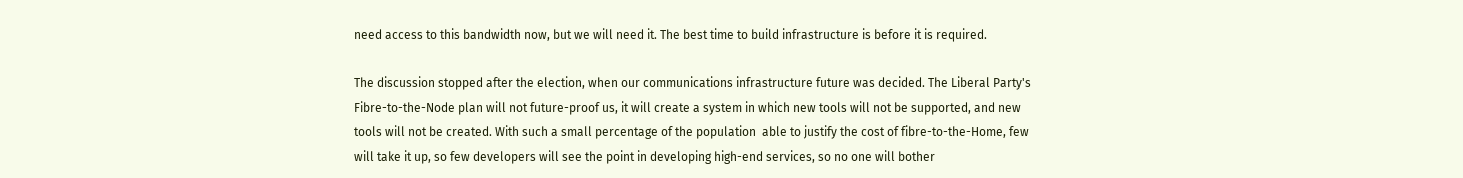need access to this bandwidth now, but we will need it. The best time to build infrastructure is before it is required.

The discussion stopped after the election, when our communications infrastructure future was decided. The Liberal Party's Fibre-to-the-Node plan will not future-proof us, it will create a system in which new tools will not be supported, and new tools will not be created. With such a small percentage of the population  able to justify the cost of fibre-to-the-Home, few will take it up, so few developers will see the point in developing high-end services, so no one will bother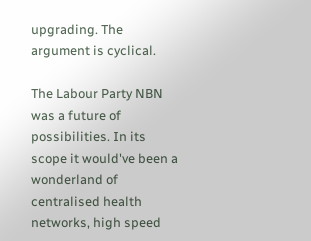upgrading. The argument is cyclical.

The Labour Party NBN was a future of possibilities. In its scope it would've been a wonderland of centralised health networks, high speed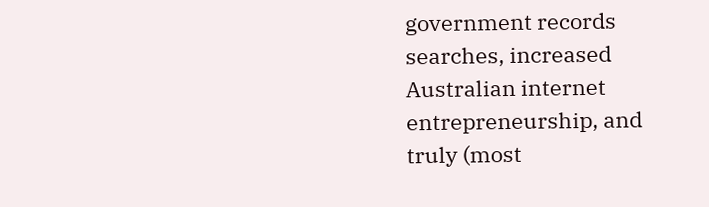government records searches, increased Australian internet entrepreneurship, and truly (most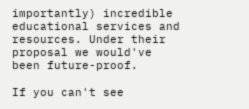importantly) incredible educational services and resources. Under their proposal we would've been future-proof.

If you can't see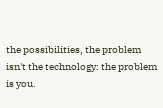the possibilities, the problem isn't the technology: the problem is you.